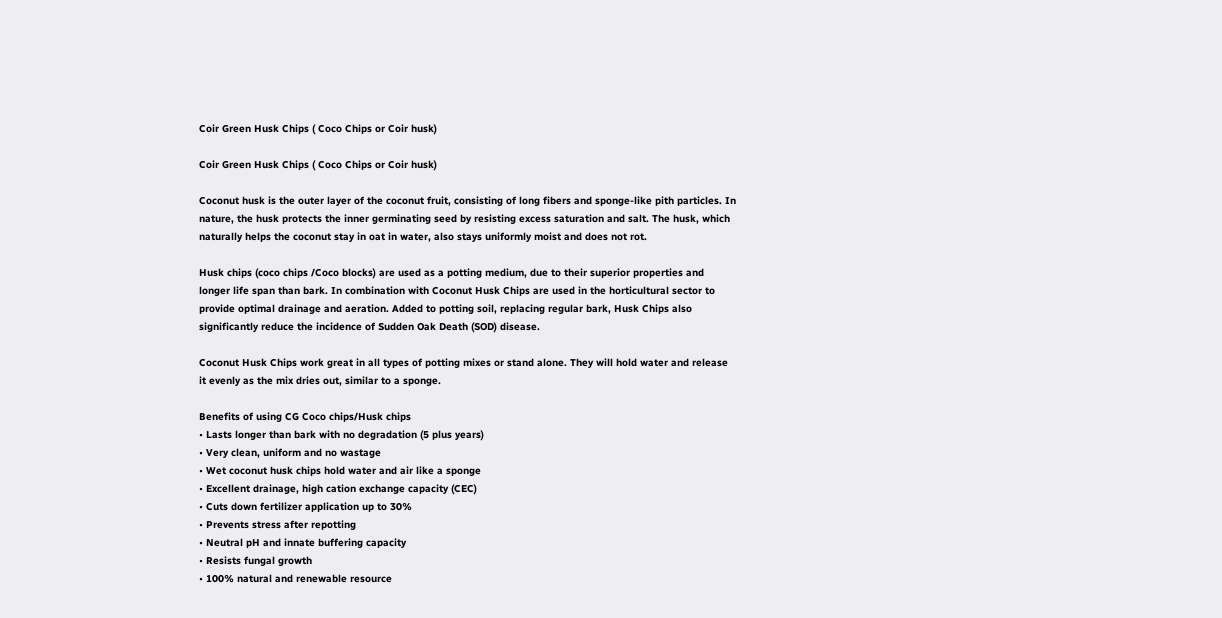Coir Green Husk Chips ( Coco Chips or Coir husk)

Coir Green Husk Chips ( Coco Chips or Coir husk)

Coconut husk is the outer layer of the coconut fruit, consisting of long fibers and sponge-like pith particles. In nature, the husk protects the inner germinating seed by resisting excess saturation and salt. The husk, which naturally helps the coconut stay in oat in water, also stays uniformly moist and does not rot.

Husk chips (coco chips /Coco blocks) are used as a potting medium, due to their superior properties and longer life span than bark. In combination with Coconut Husk Chips are used in the horticultural sector to provide optimal drainage and aeration. Added to potting soil, replacing regular bark, Husk Chips also significantly reduce the incidence of Sudden Oak Death (SOD) disease.

Coconut Husk Chips work great in all types of potting mixes or stand alone. They will hold water and release it evenly as the mix dries out, similar to a sponge.

Benefits of using CG Coco chips/Husk chips
• Lasts longer than bark with no degradation (5 plus years)
• Very clean, uniform and no wastage
• Wet coconut husk chips hold water and air like a sponge
• Excellent drainage, high cation exchange capacity (CEC)
• Cuts down fertilizer application up to 30%
• Prevents stress after repotting
• Neutral pH and innate buffering capacity
• Resists fungal growth
• 100% natural and renewable resource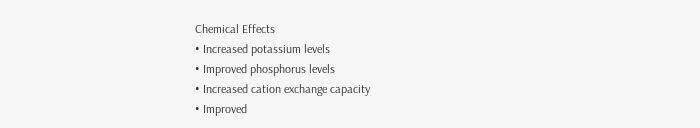Chemical Effects
• Increased potassium levels
• Improved phosphorus levels
• Increased cation exchange capacity
• Improved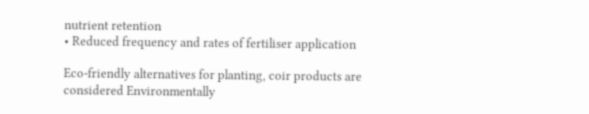nutrient retention
• Reduced frequency and rates of fertiliser application

Eco-friendly alternatives for planting, coir products are considered Environmentally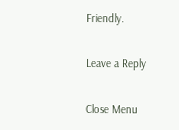Friendly.

Leave a Reply

Close Menu